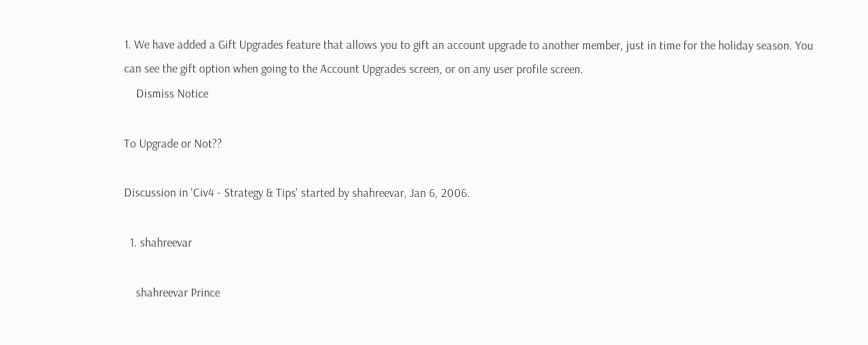1. We have added a Gift Upgrades feature that allows you to gift an account upgrade to another member, just in time for the holiday season. You can see the gift option when going to the Account Upgrades screen, or on any user profile screen.
    Dismiss Notice

To Upgrade or Not??

Discussion in 'Civ4 - Strategy & Tips' started by shahreevar, Jan 6, 2006.

  1. shahreevar

    shahreevar Prince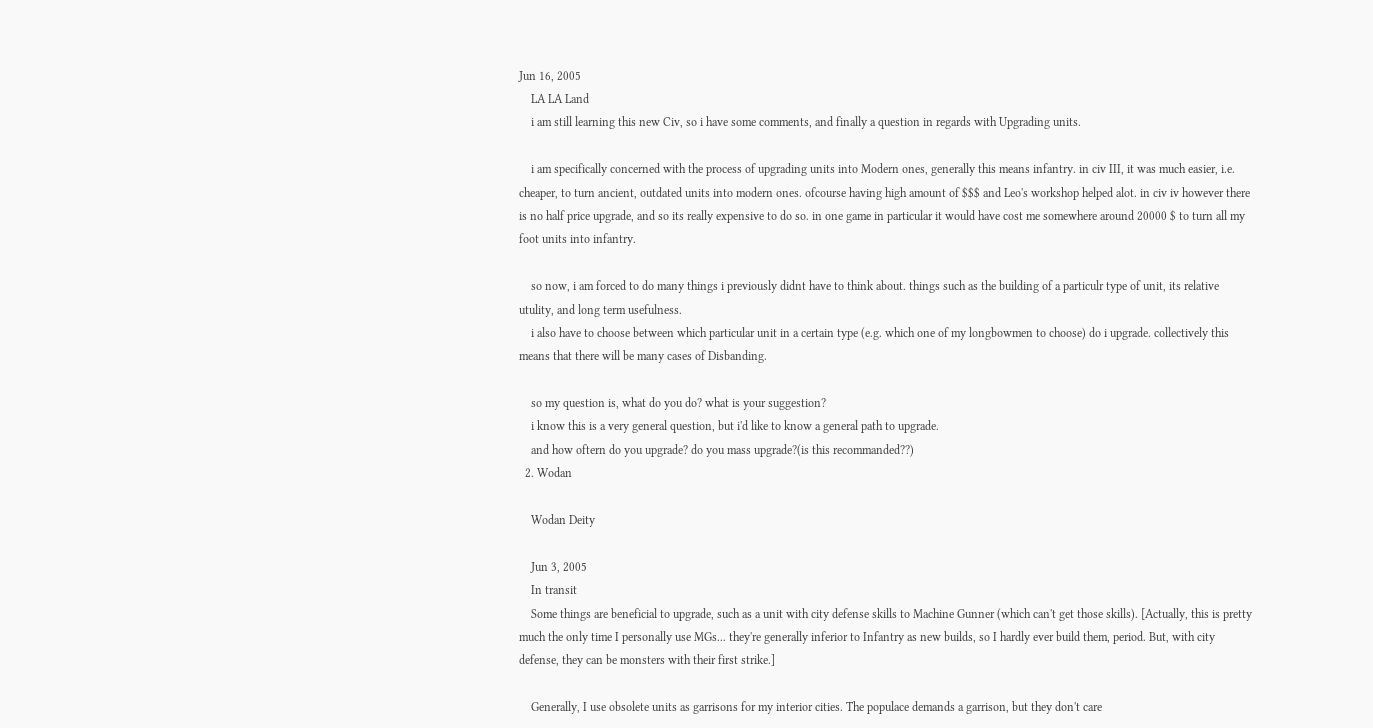Jun 16, 2005
    LA LA Land
    i am still learning this new Civ, so i have some comments, and finally a question in regards with Upgrading units.

    i am specifically concerned with the process of upgrading units into Modern ones, generally this means infantry. in civ III, it was much easier, i.e. cheaper, to turn ancient, outdated units into modern ones. ofcourse having high amount of $$$ and Leo's workshop helped alot. in civ iv however there is no half price upgrade, and so its really expensive to do so. in one game in particular it would have cost me somewhere around 20000 $ to turn all my foot units into infantry.

    so now, i am forced to do many things i previously didnt have to think about. things such as the building of a particulr type of unit, its relative utulity, and long term usefulness.
    i also have to choose between which particular unit in a certain type (e.g. which one of my longbowmen to choose) do i upgrade. collectively this means that there will be many cases of Disbanding.

    so my question is, what do you do? what is your suggestion?
    i know this is a very general question, but i'd like to know a general path to upgrade.
    and how oftern do you upgrade? do you mass upgrade?(is this recommanded??)
  2. Wodan

    Wodan Deity

    Jun 3, 2005
    In transit
    Some things are beneficial to upgrade, such as a unit with city defense skills to Machine Gunner (which can't get those skills). [Actually, this is pretty much the only time I personally use MGs... they're generally inferior to Infantry as new builds, so I hardly ever build them, period. But, with city defense, they can be monsters with their first strike.]

    Generally, I use obsolete units as garrisons for my interior cities. The populace demands a garrison, but they don't care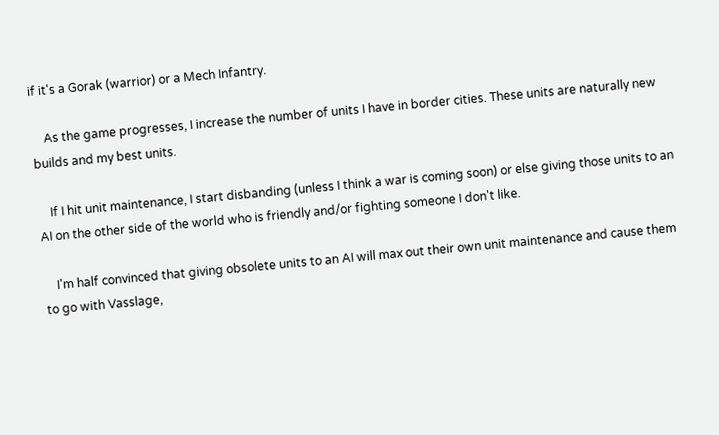if it's a Gorak (warrior) or a Mech Infantry.

    As the game progresses, I increase the number of units I have in border cities. These units are naturally new builds and my best units.

    If I hit unit maintenance, I start disbanding (unless I think a war is coming soon) or else giving those units to an AI on the other side of the world who is friendly and/or fighting someone I don't like.

    I'm half convinced that giving obsolete units to an AI will max out their own unit maintenance and cause them to go with Vasslage,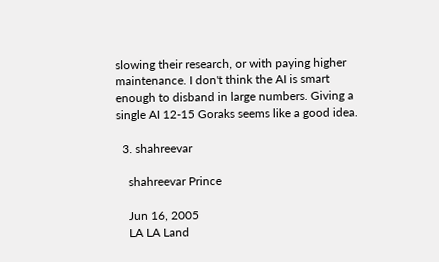slowing their research, or with paying higher maintenance. I don't think the AI is smart enough to disband in large numbers. Giving a single AI 12-15 Goraks seems like a good idea.

  3. shahreevar

    shahreevar Prince

    Jun 16, 2005
    LA LA Land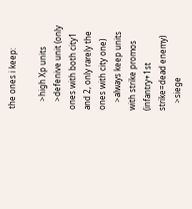the ones i keep:

    >high Xp units
    >defenive unit (only ones with both city1 and 2, only rarely the ones with city one)
    >always keep units with strike promos (infantry+1st strike=dead enemy)
    >siege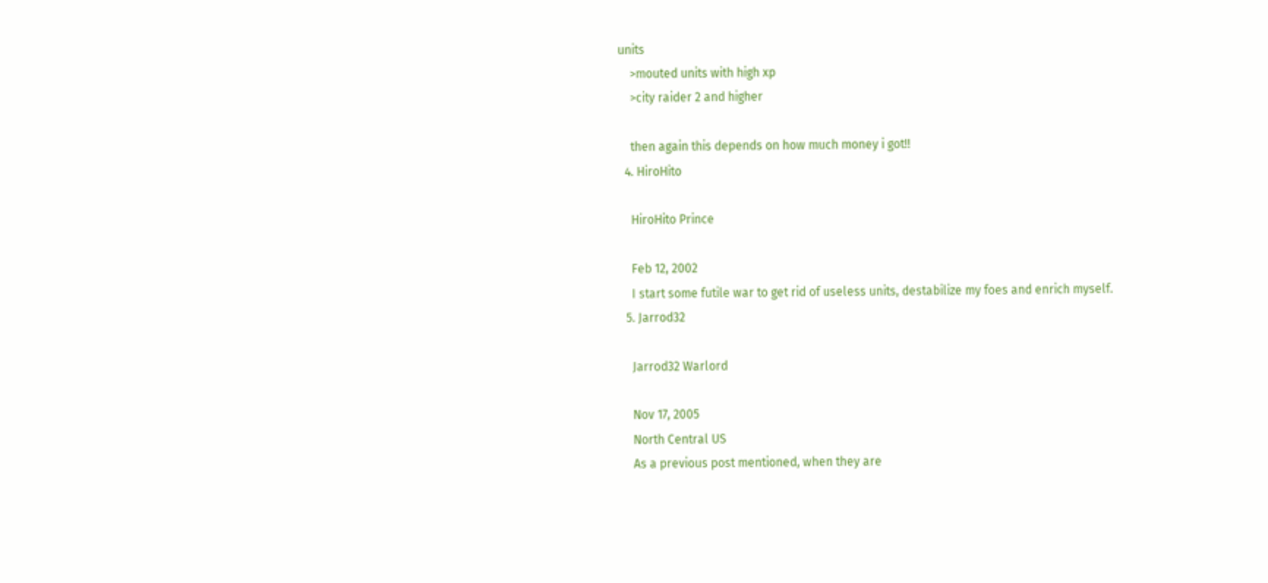units
    >mouted units with high xp
    >city raider 2 and higher

    then again this depends on how much money i got!!
  4. HiroHito

    HiroHito Prince

    Feb 12, 2002
    I start some futile war to get rid of useless units, destabilize my foes and enrich myself.
  5. Jarrod32

    Jarrod32 Warlord

    Nov 17, 2005
    North Central US
    As a previous post mentioned, when they are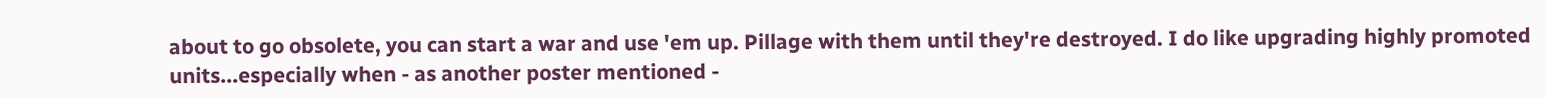about to go obsolete, you can start a war and use 'em up. Pillage with them until they're destroyed. I do like upgrading highly promoted units...especially when - as another poster mentioned -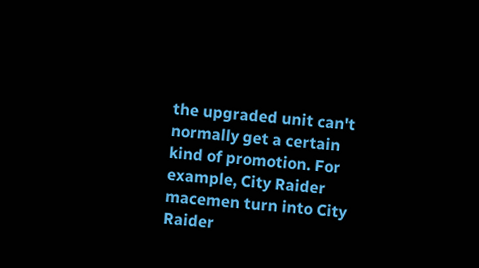the upgraded unit can't normally get a certain kind of promotion. For example, City Raider macemen turn into City Raider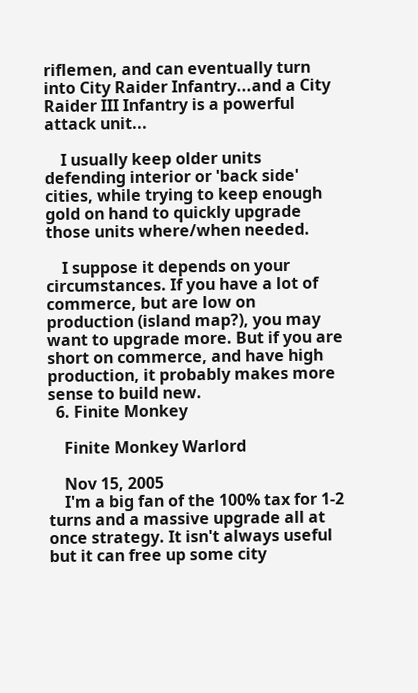riflemen, and can eventually turn into City Raider Infantry...and a City Raider III Infantry is a powerful attack unit...

    I usually keep older units defending interior or 'back side' cities, while trying to keep enough gold on hand to quickly upgrade those units where/when needed.

    I suppose it depends on your circumstances. If you have a lot of commerce, but are low on production (island map?), you may want to upgrade more. But if you are short on commerce, and have high production, it probably makes more sense to build new.
  6. Finite Monkey

    Finite Monkey Warlord

    Nov 15, 2005
    I'm a big fan of the 100% tax for 1-2 turns and a massive upgrade all at once strategy. It isn't always useful but it can free up some city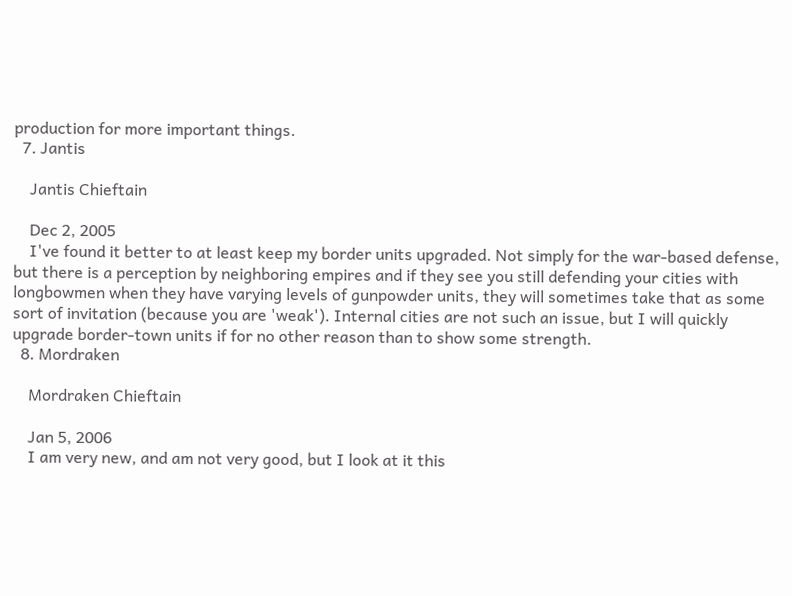production for more important things.
  7. Jantis

    Jantis Chieftain

    Dec 2, 2005
    I've found it better to at least keep my border units upgraded. Not simply for the war-based defense, but there is a perception by neighboring empires and if they see you still defending your cities with longbowmen when they have varying levels of gunpowder units, they will sometimes take that as some sort of invitation (because you are 'weak'). Internal cities are not such an issue, but I will quickly upgrade border-town units if for no other reason than to show some strength.
  8. Mordraken

    Mordraken Chieftain

    Jan 5, 2006
    I am very new, and am not very good, but I look at it this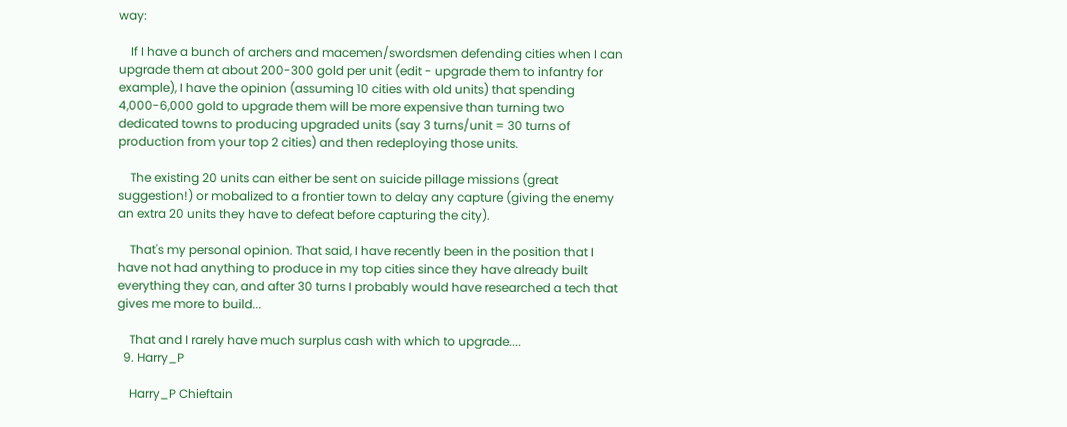way:

    If I have a bunch of archers and macemen/swordsmen defending cities when I can upgrade them at about 200-300 gold per unit (edit - upgrade them to infantry for example), I have the opinion (assuming 10 cities with old units) that spending 4,000-6,000 gold to upgrade them will be more expensive than turning two dedicated towns to producing upgraded units (say 3 turns/unit = 30 turns of production from your top 2 cities) and then redeploying those units.

    The existing 20 units can either be sent on suicide pillage missions (great suggestion!) or mobalized to a frontier town to delay any capture (giving the enemy an extra 20 units they have to defeat before capturing the city).

    That's my personal opinion. That said, I have recently been in the position that I have not had anything to produce in my top cities since they have already built everything they can, and after 30 turns I probably would have researched a tech that gives me more to build...

    That and I rarely have much surplus cash with which to upgrade....
  9. Harry_P

    Harry_P Chieftain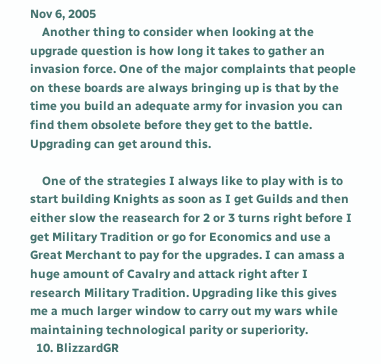Nov 6, 2005
    Another thing to consider when looking at the upgrade question is how long it takes to gather an invasion force. One of the major complaints that people on these boards are always bringing up is that by the time you build an adequate army for invasion you can find them obsolete before they get to the battle. Upgrading can get around this.

    One of the strategies I always like to play with is to start building Knights as soon as I get Guilds and then either slow the reasearch for 2 or 3 turns right before I get Military Tradition or go for Economics and use a Great Merchant to pay for the upgrades. I can amass a huge amount of Cavalry and attack right after I research Military Tradition. Upgrading like this gives me a much larger window to carry out my wars while maintaining technological parity or superiority.
  10. BlizzardGR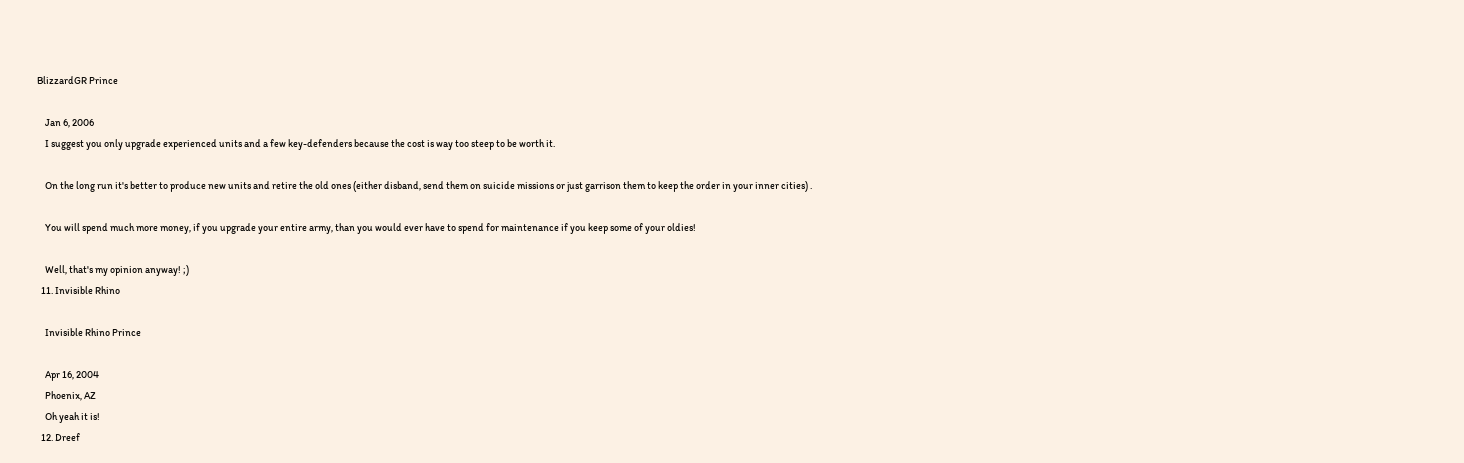BlizzardGR Prince

    Jan 6, 2006
    I suggest you only upgrade experienced units and a few key-defenders because the cost is way too steep to be worth it.

    On the long run it's better to produce new units and retire the old ones (either disband, send them on suicide missions or just garrison them to keep the order in your inner cities) .

    You will spend much more money, if you upgrade your entire army, than you would ever have to spend for maintenance if you keep some of your oldies!

    Well, that's my opinion anyway! ;)
  11. Invisible Rhino

    Invisible Rhino Prince

    Apr 16, 2004
    Phoenix, AZ
    Oh yeah it is!
  12. Dreef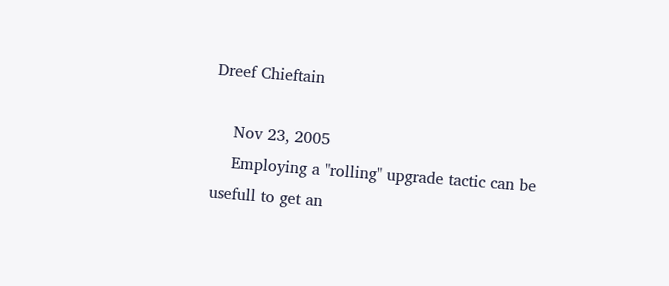Dreef Chieftain

    Nov 23, 2005
    Employing a "rolling" upgrade tactic can be usefull to get an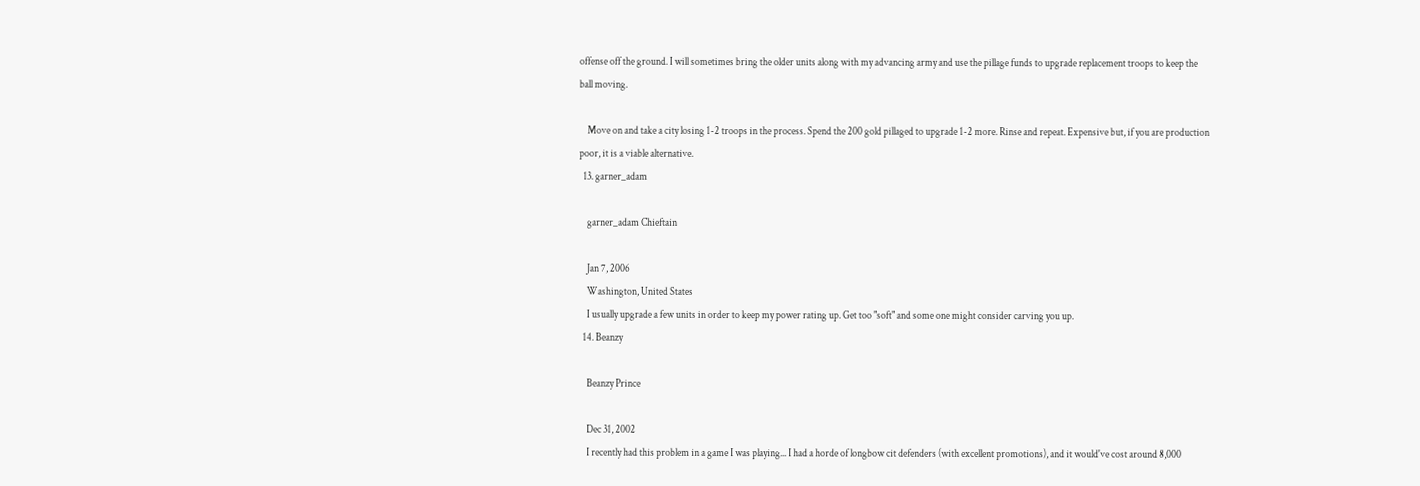offense off the ground. I will sometimes bring the older units along with my advancing army and use the pillage funds to upgrade replacement troops to keep the ball moving.

    Move on and take a city losing 1-2 troops in the process. Spend the 200 gold pillaged to upgrade 1-2 more. Rinse and repeat. Expensive but, if you are production poor, it is a viable alternative.
  13. garner_adam

    garner_adam Chieftain

    Jan 7, 2006
    Washington, United States
    I usually upgrade a few units in order to keep my power rating up. Get too "soft" and some one might consider carving you up.
  14. Beanzy

    Beanzy Prince

    Dec 31, 2002
    I recently had this problem in a game I was playing... I had a horde of longbow cit defenders (with excellent promotions), and it would've cost around 8,000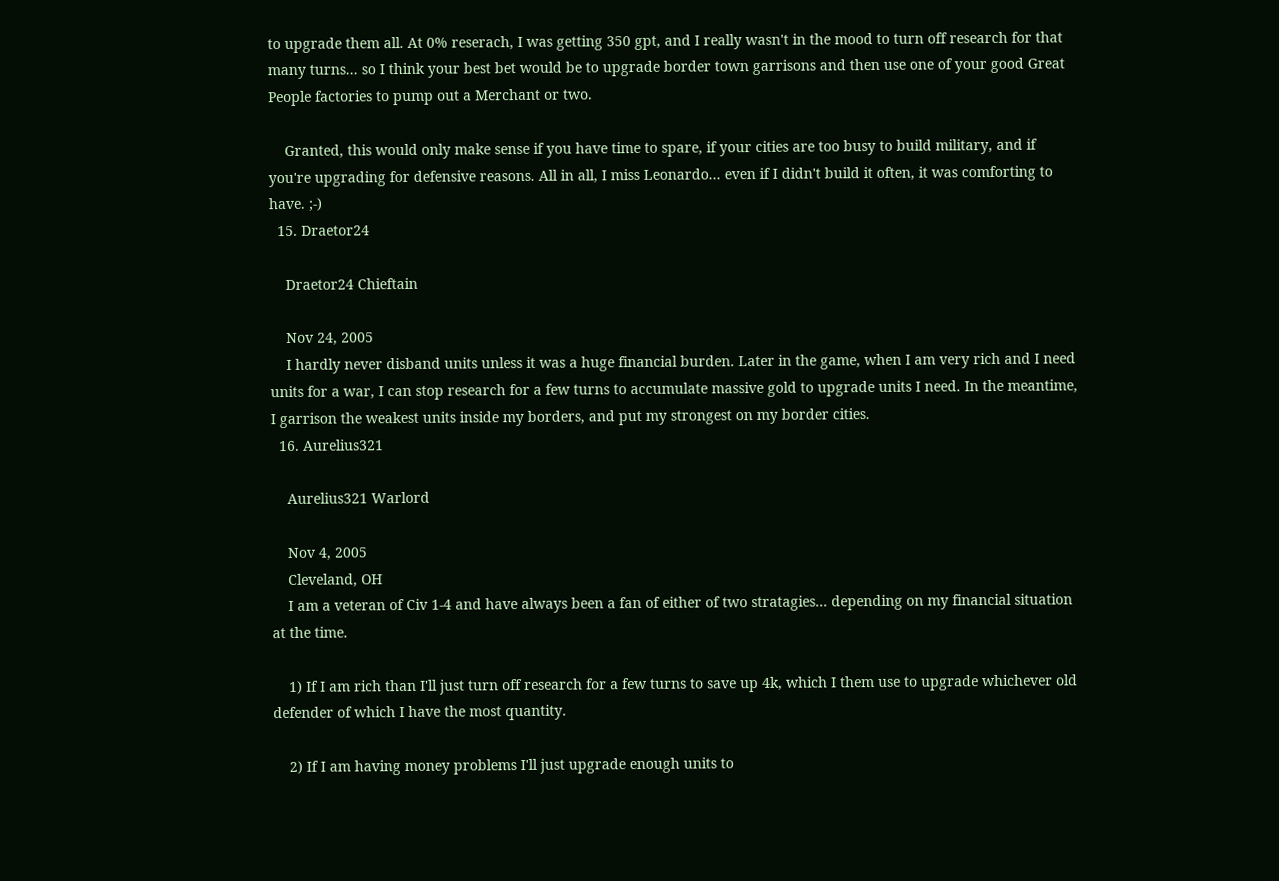to upgrade them all. At 0% reserach, I was getting 350 gpt, and I really wasn't in the mood to turn off research for that many turns... so I think your best bet would be to upgrade border town garrisons and then use one of your good Great People factories to pump out a Merchant or two.

    Granted, this would only make sense if you have time to spare, if your cities are too busy to build military, and if you're upgrading for defensive reasons. All in all, I miss Leonardo... even if I didn't build it often, it was comforting to have. ;-)
  15. Draetor24

    Draetor24 Chieftain

    Nov 24, 2005
    I hardly never disband units unless it was a huge financial burden. Later in the game, when I am very rich and I need units for a war, I can stop research for a few turns to accumulate massive gold to upgrade units I need. In the meantime, I garrison the weakest units inside my borders, and put my strongest on my border cities.
  16. Aurelius321

    Aurelius321 Warlord

    Nov 4, 2005
    Cleveland, OH
    I am a veteran of Civ 1-4 and have always been a fan of either of two stratagies... depending on my financial situation at the time.

    1) If I am rich than I'll just turn off research for a few turns to save up 4k, which I them use to upgrade whichever old defender of which I have the most quantity.

    2) If I am having money problems I'll just upgrade enough units to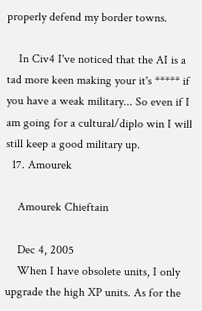properly defend my border towns.

    In Civ4 I've noticed that the AI is a tad more keen making your it's ***** if you have a weak military... So even if I am going for a cultural/diplo win I will still keep a good military up.
  17. Amourek

    Amourek Chieftain

    Dec 4, 2005
    When I have obsolete units, I only upgrade the high XP units. As for the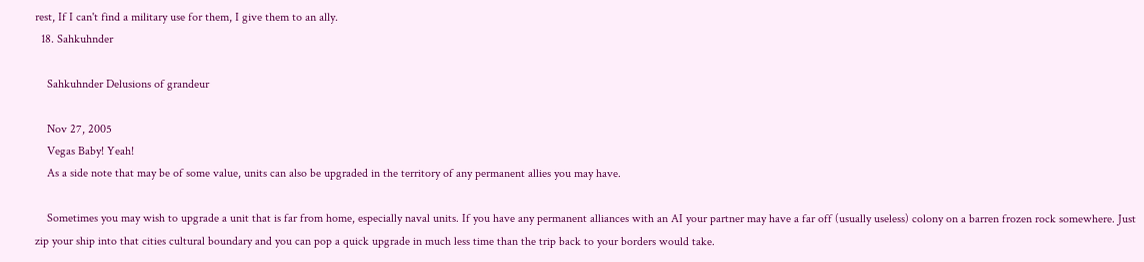rest, If I can't find a military use for them, I give them to an ally.
  18. Sahkuhnder

    Sahkuhnder Delusions of grandeur

    Nov 27, 2005
    Vegas Baby! Yeah!
    As a side note that may be of some value, units can also be upgraded in the territory of any permanent allies you may have.

    Sometimes you may wish to upgrade a unit that is far from home, especially naval units. If you have any permanent alliances with an AI your partner may have a far off (usually useless) colony on a barren frozen rock somewhere. Just zip your ship into that cities cultural boundary and you can pop a quick upgrade in much less time than the trip back to your borders would take.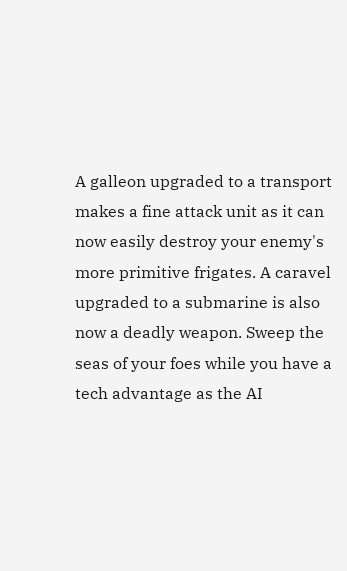A galleon upgraded to a transport makes a fine attack unit as it can now easily destroy your enemy's more primitive frigates. A caravel upgraded to a submarine is also now a deadly weapon. Sweep the seas of your foes while you have a tech advantage as the AI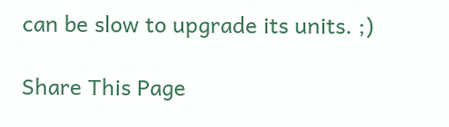can be slow to upgrade its units. ;)

Share This Page